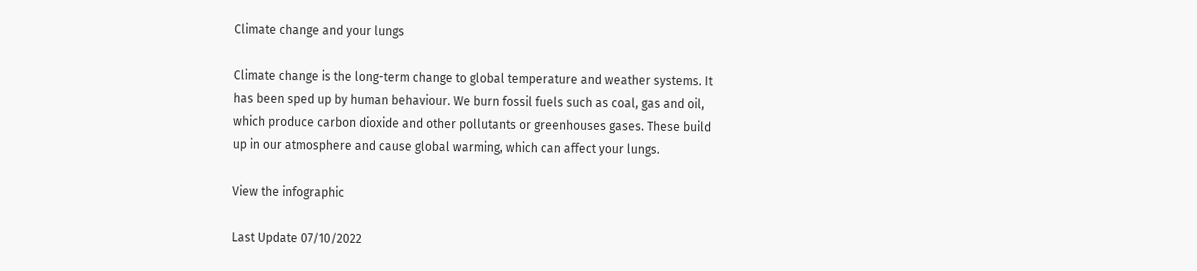Climate change and your lungs

Climate change is the long-term change to global temperature and weather systems. It has been sped up by human behaviour. We burn fossil fuels such as coal, gas and oil, which produce carbon dioxide and other pollutants or greenhouses gases. These build up in our atmosphere and cause global warming, which can affect your lungs.

View the infographic

Last Update 07/10/2022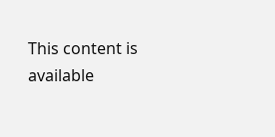This content is available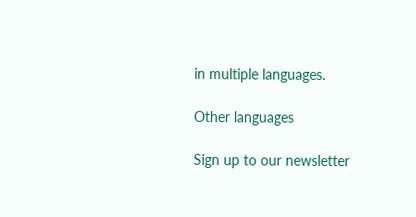in multiple languages.

Other languages

Sign up to our newsletter